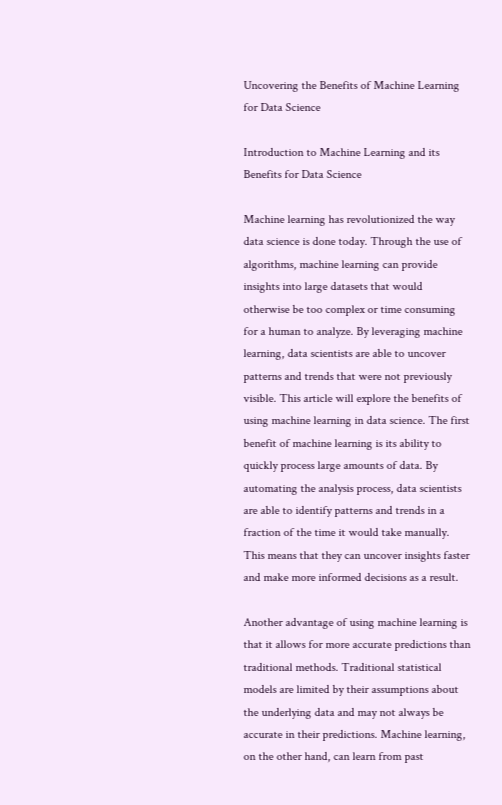Uncovering the Benefits of Machine Learning for Data Science

Introduction to Machine Learning and its Benefits for Data Science

Machine learning has revolutionized the way data science is done today. Through the use of algorithms, machine learning can provide insights into large datasets that would otherwise be too complex or time consuming for a human to analyze. By leveraging machine learning, data scientists are able to uncover patterns and trends that were not previously visible. This article will explore the benefits of using machine learning in data science. The first benefit of machine learning is its ability to quickly process large amounts of data. By automating the analysis process, data scientists are able to identify patterns and trends in a fraction of the time it would take manually. This means that they can uncover insights faster and make more informed decisions as a result.

Another advantage of using machine learning is that it allows for more accurate predictions than traditional methods. Traditional statistical models are limited by their assumptions about the underlying data and may not always be accurate in their predictions. Machine learning, on the other hand, can learn from past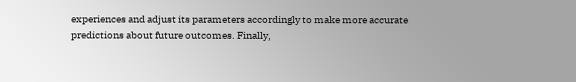experiences and adjust its parameters accordingly to make more accurate predictions about future outcomes. Finally,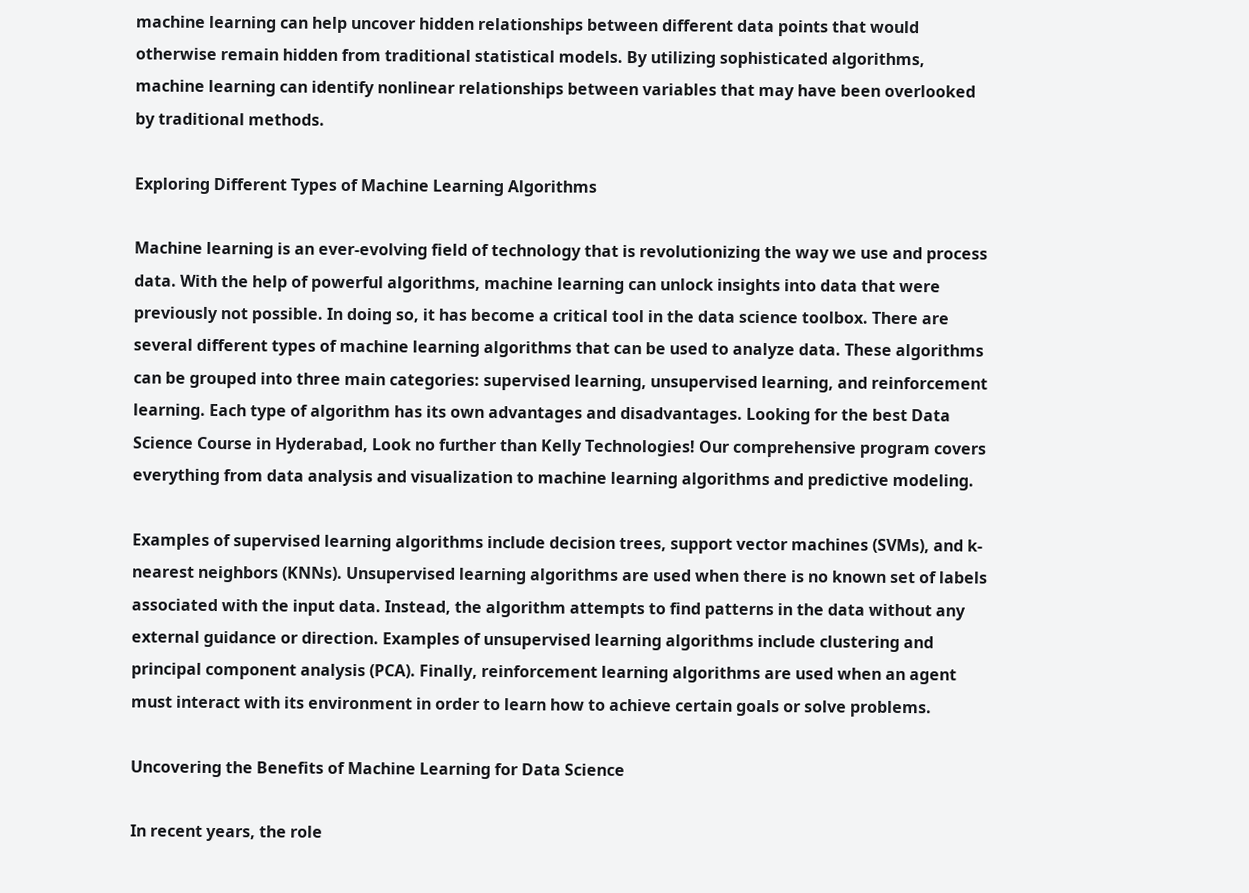machine learning can help uncover hidden relationships between different data points that would otherwise remain hidden from traditional statistical models. By utilizing sophisticated algorithms, machine learning can identify nonlinear relationships between variables that may have been overlooked by traditional methods.

Exploring Different Types of Machine Learning Algorithms

Machine learning is an ever-evolving field of technology that is revolutionizing the way we use and process data. With the help of powerful algorithms, machine learning can unlock insights into data that were previously not possible. In doing so, it has become a critical tool in the data science toolbox. There are several different types of machine learning algorithms that can be used to analyze data. These algorithms can be grouped into three main categories: supervised learning, unsupervised learning, and reinforcement learning. Each type of algorithm has its own advantages and disadvantages. Looking for the best Data Science Course in Hyderabad, Look no further than Kelly Technologies! Our comprehensive program covers everything from data analysis and visualization to machine learning algorithms and predictive modeling.

Examples of supervised learning algorithms include decision trees, support vector machines (SVMs), and k-nearest neighbors (KNNs). Unsupervised learning algorithms are used when there is no known set of labels associated with the input data. Instead, the algorithm attempts to find patterns in the data without any external guidance or direction. Examples of unsupervised learning algorithms include clustering and principal component analysis (PCA). Finally, reinforcement learning algorithms are used when an agent must interact with its environment in order to learn how to achieve certain goals or solve problems.

Uncovering the Benefits of Machine Learning for Data Science

In recent years, the role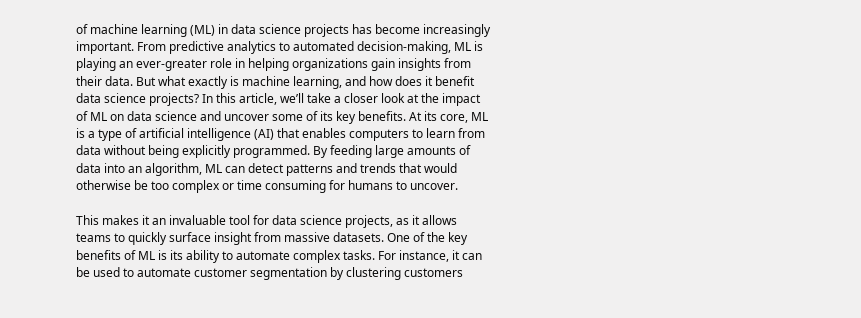of machine learning (ML) in data science projects has become increasingly important. From predictive analytics to automated decision-making, ML is playing an ever-greater role in helping organizations gain insights from their data. But what exactly is machine learning, and how does it benefit data science projects? In this article, we’ll take a closer look at the impact of ML on data science and uncover some of its key benefits. At its core, ML is a type of artificial intelligence (AI) that enables computers to learn from data without being explicitly programmed. By feeding large amounts of data into an algorithm, ML can detect patterns and trends that would otherwise be too complex or time consuming for humans to uncover.

This makes it an invaluable tool for data science projects, as it allows teams to quickly surface insight from massive datasets. One of the key benefits of ML is its ability to automate complex tasks. For instance, it can be used to automate customer segmentation by clustering customers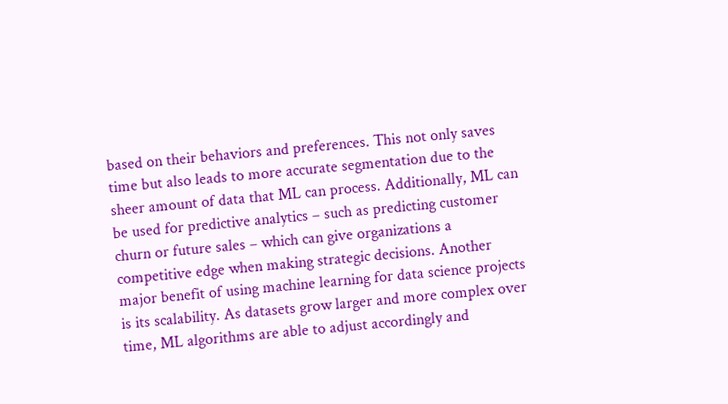based on their behaviors and preferences. This not only saves time but also leads to more accurate segmentation due to the sheer amount of data that ML can process. Additionally, ML can be used for predictive analytics – such as predicting customer churn or future sales – which can give organizations a competitive edge when making strategic decisions. Another major benefit of using machine learning for data science projects is its scalability. As datasets grow larger and more complex over time, ML algorithms are able to adjust accordingly and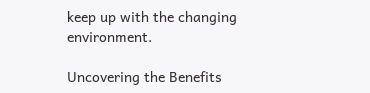keep up with the changing environment.

Uncovering the Benefits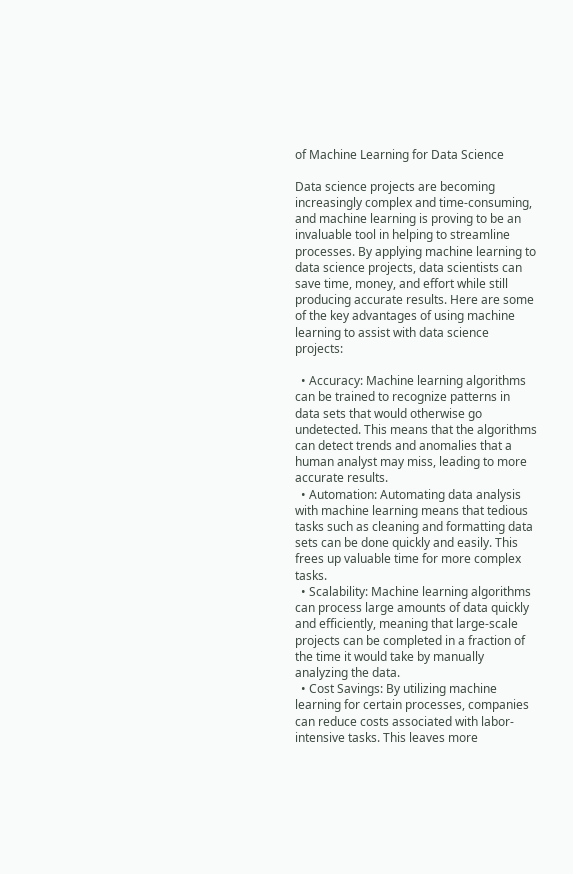of Machine Learning for Data Science

Data science projects are becoming increasingly complex and time-consuming, and machine learning is proving to be an invaluable tool in helping to streamline processes. By applying machine learning to data science projects, data scientists can save time, money, and effort while still producing accurate results. Here are some of the key advantages of using machine learning to assist with data science projects:

  • Accuracy: Machine learning algorithms can be trained to recognize patterns in data sets that would otherwise go undetected. This means that the algorithms can detect trends and anomalies that a human analyst may miss, leading to more accurate results.
  • Automation: Automating data analysis with machine learning means that tedious tasks such as cleaning and formatting data sets can be done quickly and easily. This frees up valuable time for more complex tasks.
  • Scalability: Machine learning algorithms can process large amounts of data quickly and efficiently, meaning that large-scale projects can be completed in a fraction of the time it would take by manually analyzing the data.
  • Cost Savings: By utilizing machine learning for certain processes, companies can reduce costs associated with labor-intensive tasks. This leaves more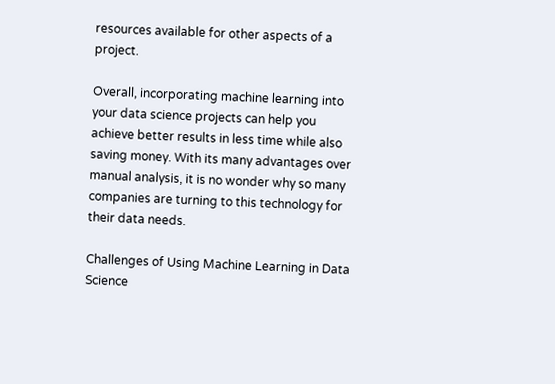resources available for other aspects of a project.

Overall, incorporating machine learning into your data science projects can help you achieve better results in less time while also saving money. With its many advantages over manual analysis, it is no wonder why so many companies are turning to this technology for their data needs.

Challenges of Using Machine Learning in Data Science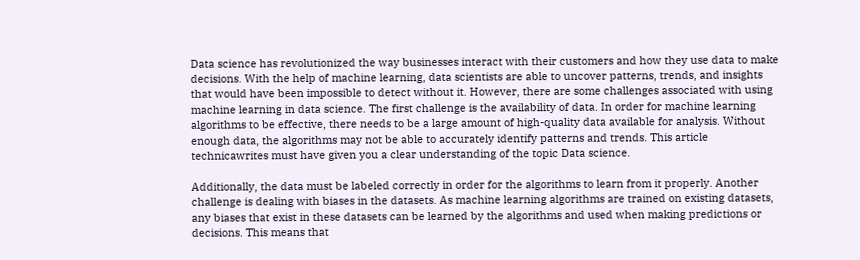Data science has revolutionized the way businesses interact with their customers and how they use data to make decisions. With the help of machine learning, data scientists are able to uncover patterns, trends, and insights that would have been impossible to detect without it. However, there are some challenges associated with using machine learning in data science. The first challenge is the availability of data. In order for machine learning algorithms to be effective, there needs to be a large amount of high-quality data available for analysis. Without enough data, the algorithms may not be able to accurately identify patterns and trends. This article technicawrites must have given you a clear understanding of the topic Data science.

Additionally, the data must be labeled correctly in order for the algorithms to learn from it properly. Another challenge is dealing with biases in the datasets. As machine learning algorithms are trained on existing datasets, any biases that exist in these datasets can be learned by the algorithms and used when making predictions or decisions. This means that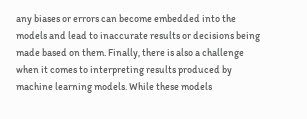any biases or errors can become embedded into the models and lead to inaccurate results or decisions being made based on them. Finally, there is also a challenge when it comes to interpreting results produced by machine learning models. While these models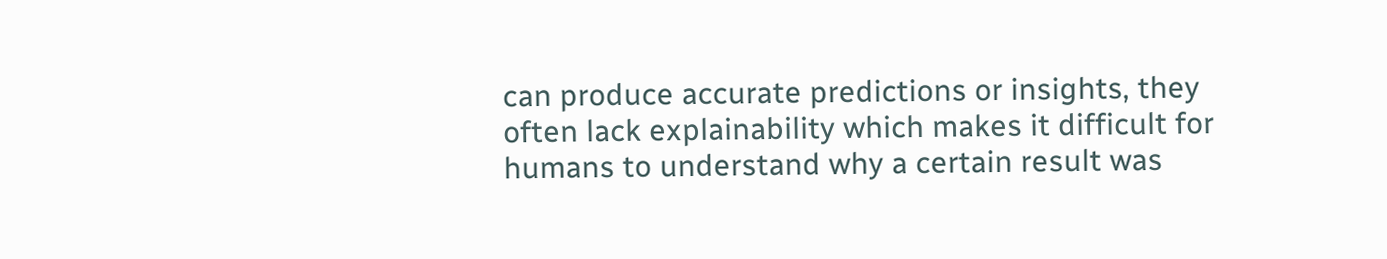can produce accurate predictions or insights, they often lack explainability which makes it difficult for humans to understand why a certain result was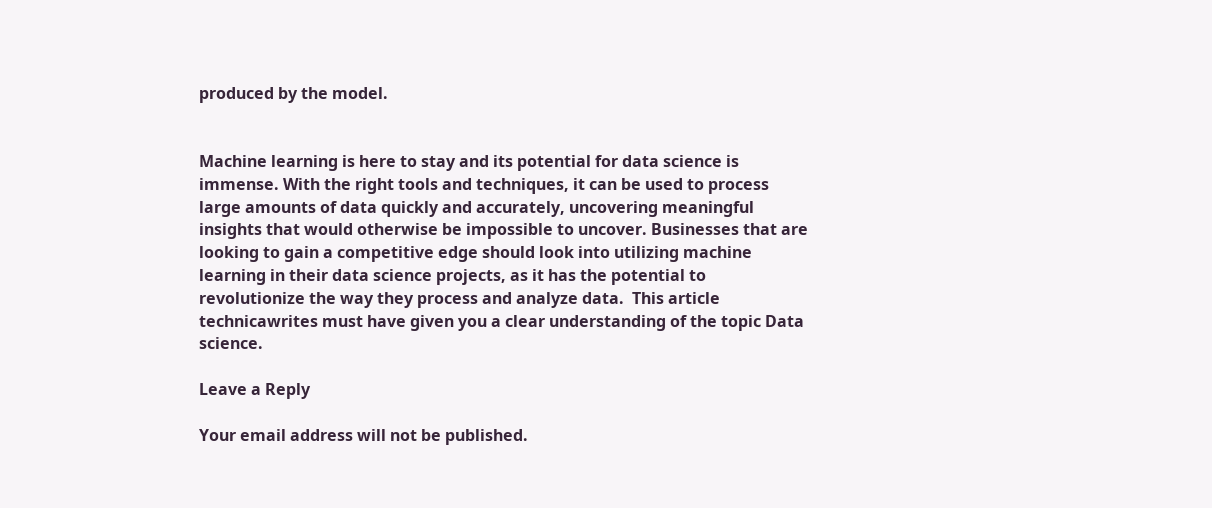produced by the model.


Machine learning is here to stay and its potential for data science is immense. With the right tools and techniques, it can be used to process large amounts of data quickly and accurately, uncovering meaningful insights that would otherwise be impossible to uncover. Businesses that are looking to gain a competitive edge should look into utilizing machine learning in their data science projects, as it has the potential to revolutionize the way they process and analyze data.  This article technicawrites must have given you a clear understanding of the topic Data science.

Leave a Reply

Your email address will not be published.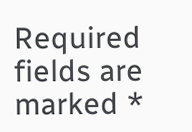Required fields are marked *